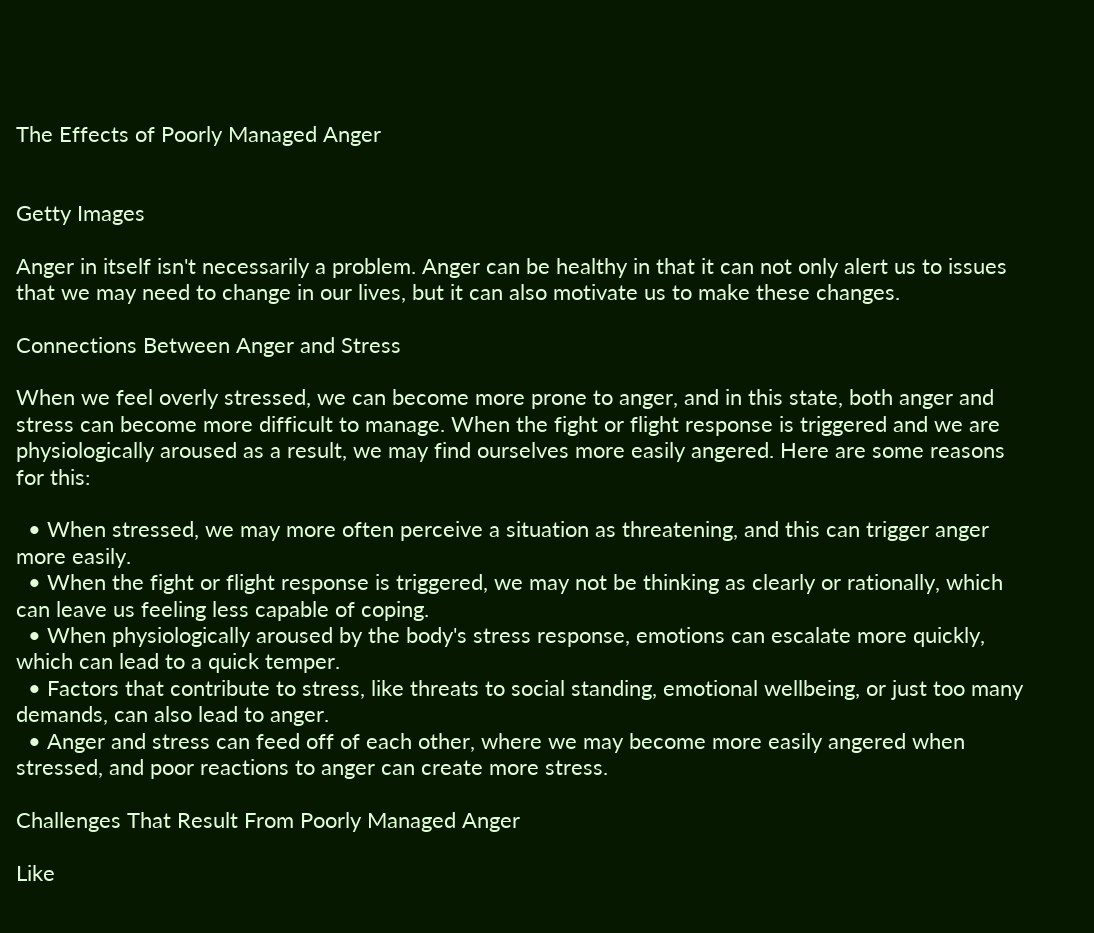The Effects of Poorly Managed Anger


Getty Images

Anger in itself isn't necessarily a problem. Anger can be healthy in that it can not only alert us to issues that we may need to change in our lives, but it can also motivate us to make these changes.

Connections Between Anger and Stress

When we feel overly stressed, we can become more prone to anger, and in this state, both anger and stress can become more difficult to manage. When the fight or flight response is triggered and we are physiologically aroused as a result, we may find ourselves more easily angered. Here are some reasons for this:

  • When stressed, we may more often perceive a situation as threatening, and this can trigger anger more easily.
  • When the fight or flight response is triggered, we may not be thinking as clearly or rationally, which can leave us feeling less capable of coping.
  • When physiologically aroused by the body's stress response, emotions can escalate more quickly, which can lead to a quick temper.
  • Factors that contribute to stress, like threats to social standing, emotional wellbeing, or just too many demands, can also lead to anger.
  • Anger and stress can feed off of each other, where we may become more easily angered when stressed, and poor reactions to anger can create more stress.

Challenges That Result From Poorly Managed Anger

Like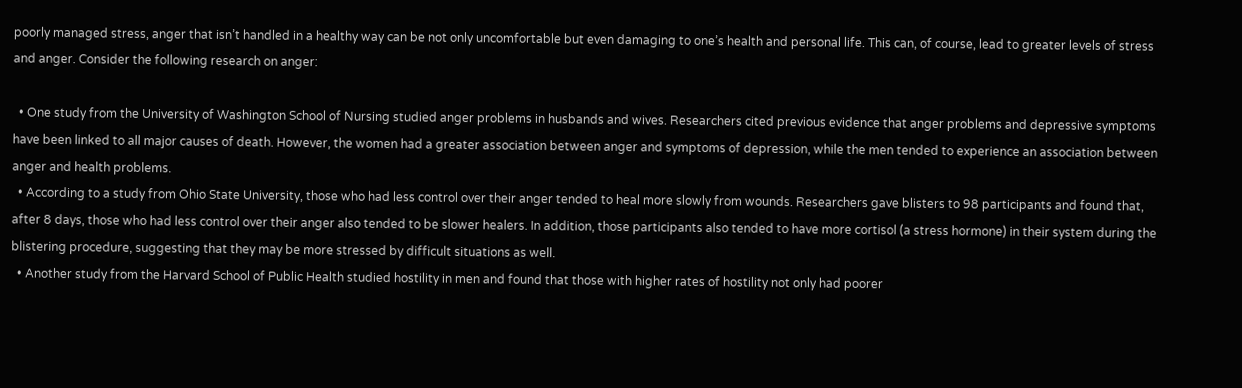poorly managed stress, anger that isn’t handled in a healthy way can be not only uncomfortable but even damaging to one’s health and personal life. This can, of course, lead to greater levels of stress and anger. Consider the following research on anger:

  • One study from the University of Washington School of Nursing studied anger problems in husbands and wives. Researchers cited previous evidence that anger problems and depressive symptoms have been linked to all major causes of death. However, the women had a greater association between anger and symptoms of depression, while the men tended to experience an association between anger and health problems.
  • According to a study from Ohio State University, those who had less control over their anger tended to heal more slowly from wounds. Researchers gave blisters to 98 participants and found that, after 8 days, those who had less control over their anger also tended to be slower healers. In addition, those participants also tended to have more cortisol (a stress hormone) in their system during the blistering procedure, suggesting that they may be more stressed by difficult situations as well.
  • Another study from the Harvard School of Public Health studied hostility in men and found that those with higher rates of hostility not only had poorer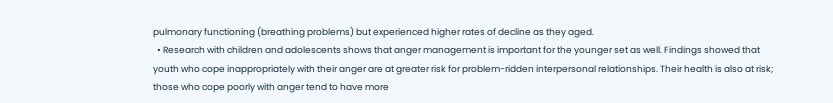pulmonary functioning (breathing problems) but experienced higher rates of decline as they aged.
  • Research with children and adolescents shows that anger management is important for the younger set as well. Findings showed that youth who cope inappropriately with their anger are at greater risk for problem-ridden interpersonal relationships. Their health is also at risk; those who cope poorly with anger tend to have more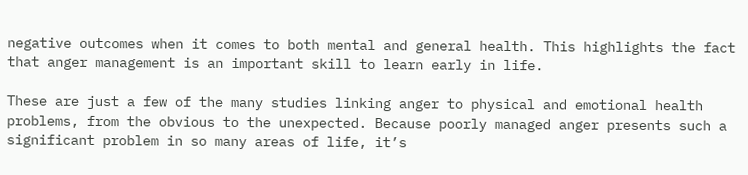negative outcomes when it comes to both mental and general health. This highlights the fact that anger management is an important skill to learn early in life.

These are just a few of the many studies linking anger to physical and emotional health problems, from the obvious to the unexpected. Because poorly managed anger presents such a significant problem in so many areas of life, it’s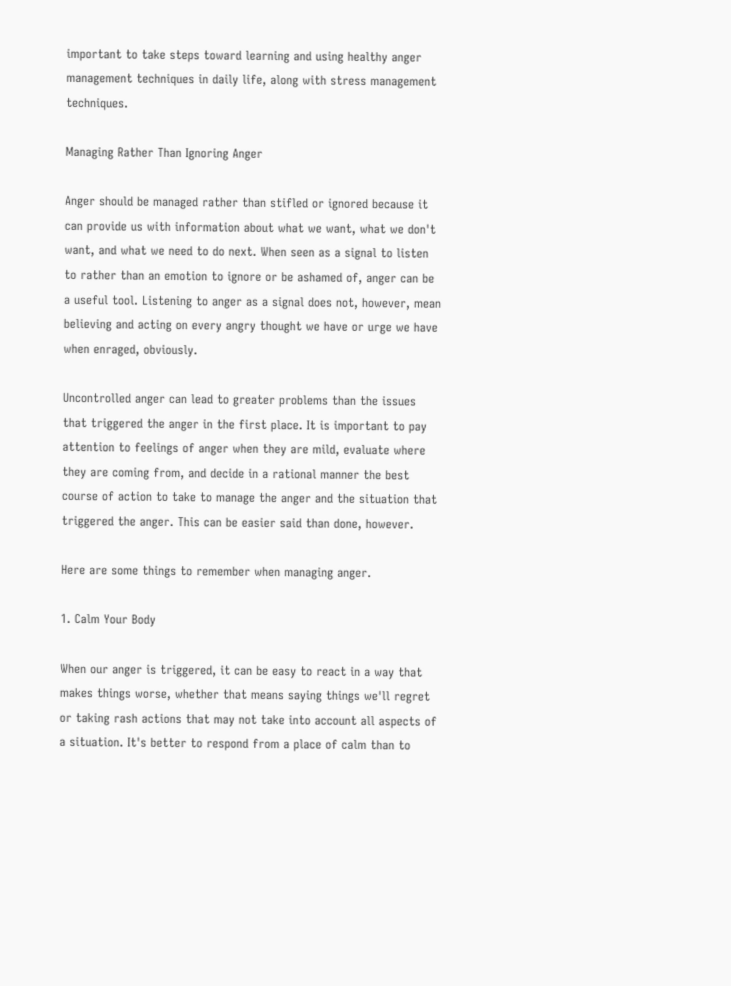important to take steps toward learning and using healthy anger management techniques in daily life, along with stress management techniques.

Managing Rather Than Ignoring Anger

Anger should be managed rather than stifled or ignored because it can provide us with information about what we want, what we don't want, and what we need to do next. When seen as a signal to listen to rather than an emotion to ignore or be ashamed of, anger can be a useful tool. Listening to anger as a signal does not, however, mean believing and acting on every angry thought we have or urge we have when enraged, obviously.

Uncontrolled anger can lead to greater problems than the issues that triggered the anger in the first place. It is important to pay attention to feelings of anger when they are mild, evaluate where they are coming from, and decide in a rational manner the best course of action to take to manage the anger and the situation that triggered the anger. This can be easier said than done, however.

Here are some things to remember when managing anger.

1. Calm Your Body

When our anger is triggered, it can be easy to react in a way that makes things worse, whether that means saying things we'll regret or taking rash actions that may not take into account all aspects of a situation. It's better to respond from a place of calm than to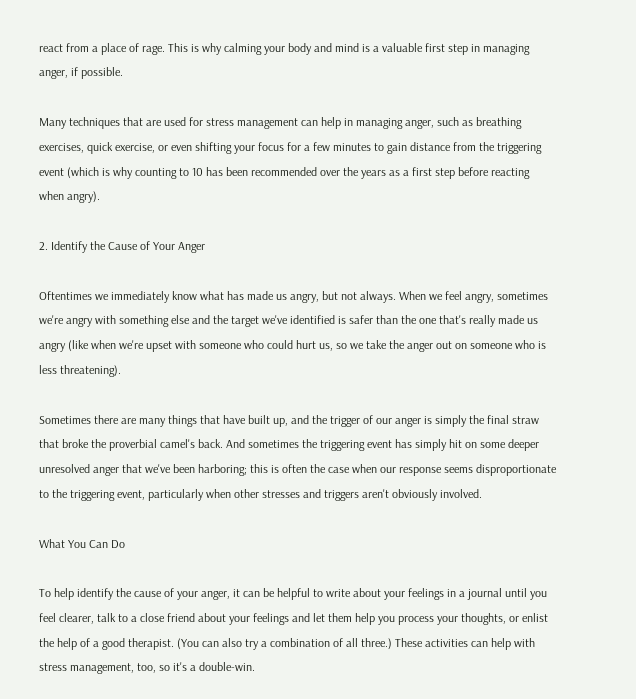react from a place of rage. This is why calming your body and mind is a valuable first step in managing anger, if possible.

Many techniques that are used for stress management can help in managing anger, such as breathing exercises, quick exercise, or even shifting your focus for a few minutes to gain distance from the triggering event (which is why counting to 10 has been recommended over the years as a first step before reacting when angry).

2. Identify the Cause of Your Anger

Oftentimes we immediately know what has made us angry, but not always. When we feel angry, sometimes we're angry with something else and the target we've identified is safer than the one that's really made us angry (like when we're upset with someone who could hurt us, so we take the anger out on someone who is less threatening).

Sometimes there are many things that have built up, and the trigger of our anger is simply the final straw that broke the proverbial camel's back. And sometimes the triggering event has simply hit on some deeper unresolved anger that we've been harboring; this is often the case when our response seems disproportionate to the triggering event, particularly when other stresses and triggers aren't obviously involved.

What You Can Do

To help identify the cause of your anger, it can be helpful to write about your feelings in a journal until you feel clearer, talk to a close friend about your feelings and let them help you process your thoughts, or enlist the help of a good therapist. (You can also try a combination of all three.) These activities can help with stress management, too, so it's a double-win.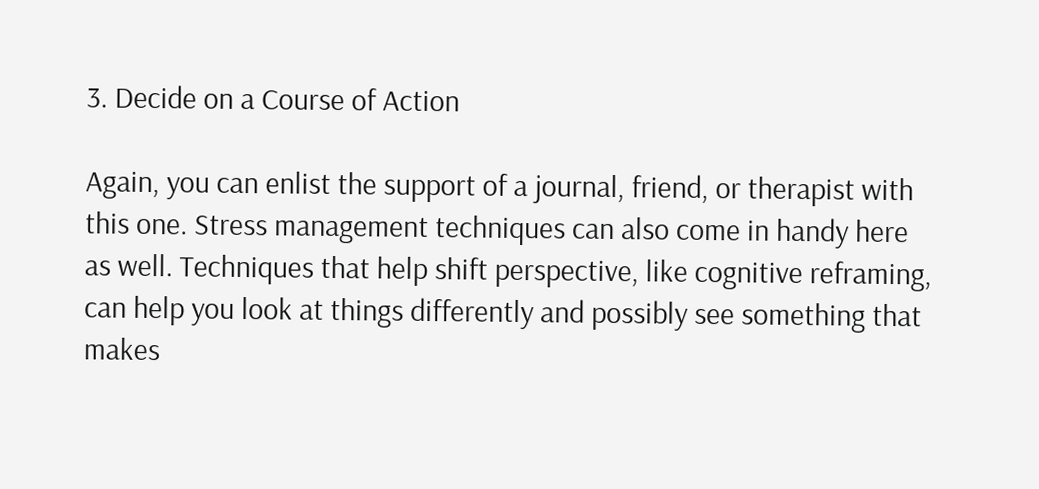3. Decide on a Course of Action

Again, you can enlist the support of a journal, friend, or therapist with this one. Stress management techniques can also come in handy here as well. Techniques that help shift perspective, like cognitive reframing, can help you look at things differently and possibly see something that makes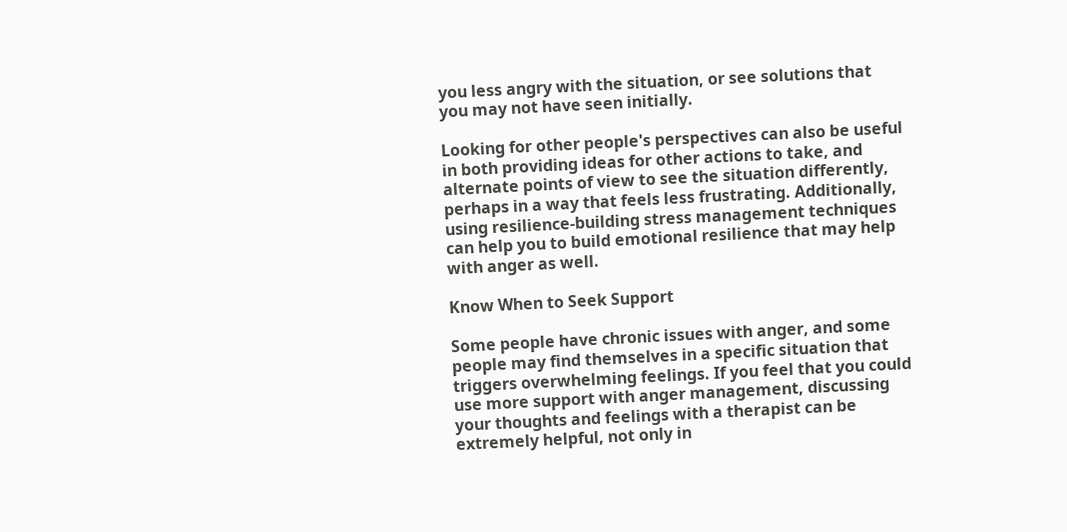you less angry with the situation, or see solutions that you may not have seen initially.

Looking for other people's perspectives can also be useful in both providing ideas for other actions to take, and alternate points of view to see the situation differently, perhaps in a way that feels less frustrating. Additionally, using resilience-building stress management techniques can help you to build emotional resilience that may help with anger as well.

Know When to Seek Support

Some people have chronic issues with anger, and some people may find themselves in a specific situation that triggers overwhelming feelings. If you feel that you could use more support with anger management, discussing your thoughts and feelings with a therapist can be extremely helpful, not only in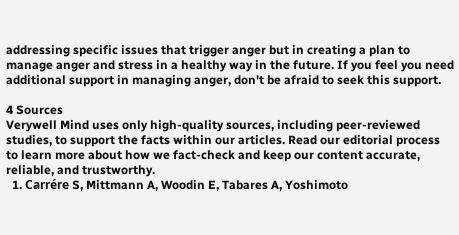addressing specific issues that trigger anger but in creating a plan to manage anger and stress in a healthy way in the future. If you feel you need additional support in managing anger, don't be afraid to seek this support.

4 Sources
Verywell Mind uses only high-quality sources, including peer-reviewed studies, to support the facts within our articles. Read our editorial process to learn more about how we fact-check and keep our content accurate, reliable, and trustworthy.
  1. Carrére S, Mittmann A, Woodin E, Tabares A, Yoshimoto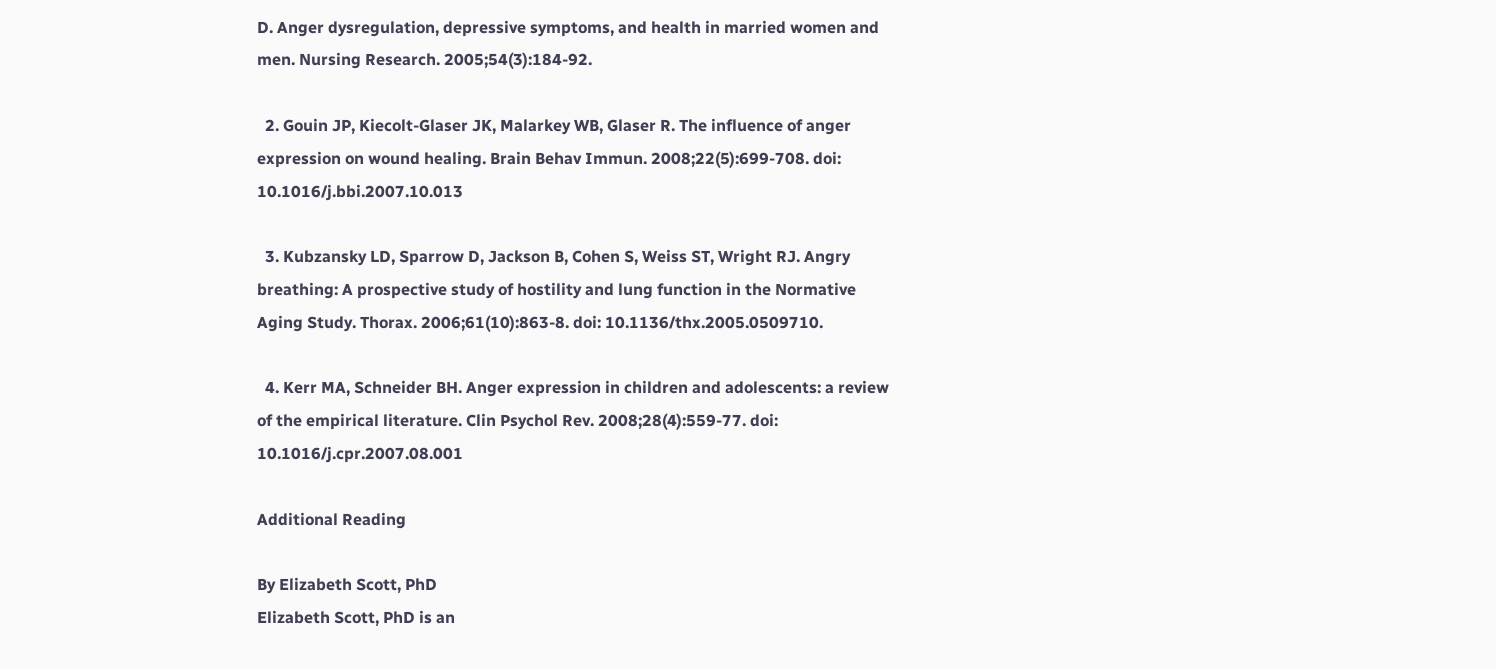D. Anger dysregulation, depressive symptoms, and health in married women and men. Nursing Research. 2005;54(3):184-92.

  2. Gouin JP, Kiecolt-Glaser JK, Malarkey WB, Glaser R. The influence of anger expression on wound healing. Brain Behav Immun. 2008;22(5):699-708. doi: 10.1016/j.bbi.2007.10.013

  3. Kubzansky LD, Sparrow D, Jackson B, Cohen S, Weiss ST, Wright RJ. Angry breathing: A prospective study of hostility and lung function in the Normative Aging Study. Thorax. 2006;61(10):863-8. doi: 10.1136/thx.2005.0509710.

  4. Kerr MA, Schneider BH. Anger expression in children and adolescents: a review of the empirical literature. Clin Psychol Rev. 2008;28(4):559-77. doi: 10.1016/j.cpr.2007.08.001

Additional Reading

By Elizabeth Scott, PhD
Elizabeth Scott, PhD is an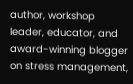author, workshop leader, educator, and award-winning blogger on stress management,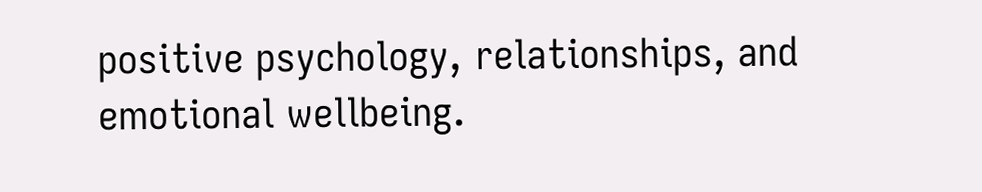positive psychology, relationships, and emotional wellbeing.